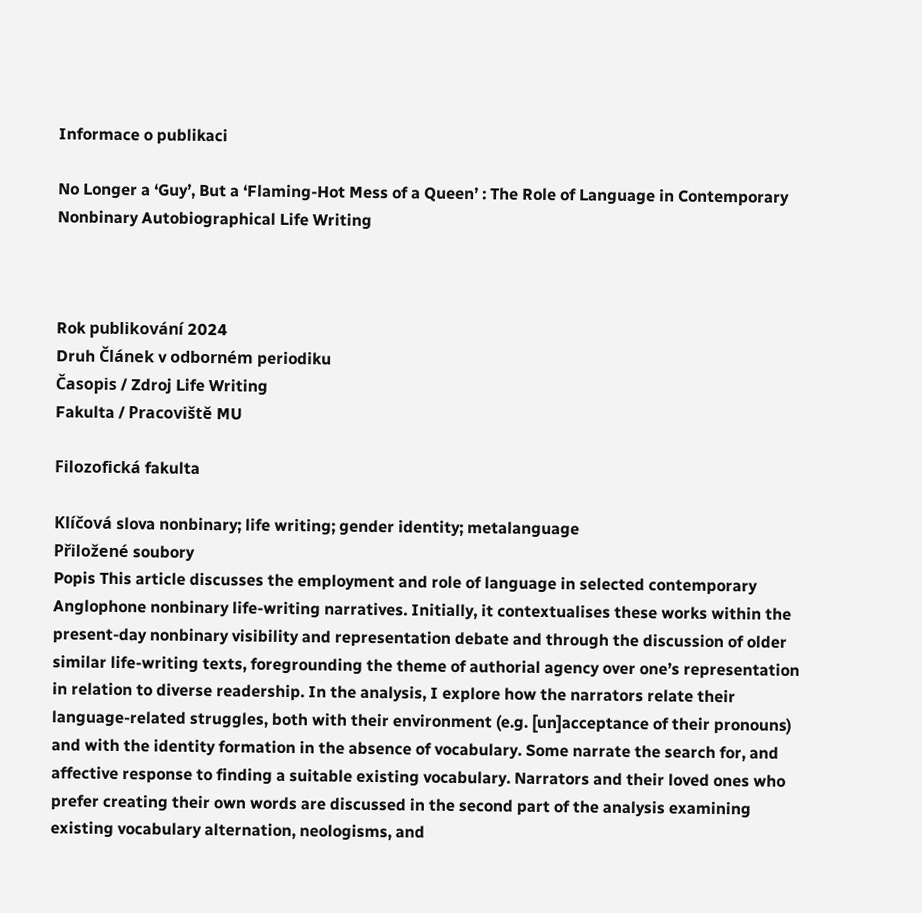Informace o publikaci

No Longer a ‘Guy’, But a ‘Flaming-Hot Mess of a Queen’ : The Role of Language in Contemporary Nonbinary Autobiographical Life Writing



Rok publikování 2024
Druh Článek v odborném periodiku
Časopis / Zdroj Life Writing
Fakulta / Pracoviště MU

Filozofická fakulta

Klíčová slova nonbinary; life writing; gender identity; metalanguage
Přiložené soubory
Popis This article discusses the employment and role of language in selected contemporary Anglophone nonbinary life-writing narratives. Initially, it contextualises these works within the present-day nonbinary visibility and representation debate and through the discussion of older similar life-writing texts, foregrounding the theme of authorial agency over one’s representation in relation to diverse readership. In the analysis, I explore how the narrators relate their language-related struggles, both with their environment (e.g. [un]acceptance of their pronouns) and with the identity formation in the absence of vocabulary. Some narrate the search for, and affective response to finding a suitable existing vocabulary. Narrators and their loved ones who prefer creating their own words are discussed in the second part of the analysis examining existing vocabulary alternation, neologisms, and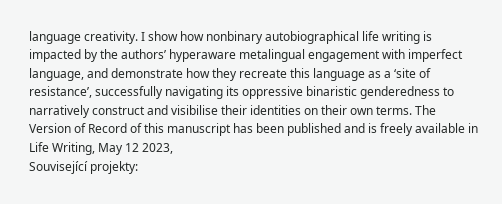language creativity. I show how nonbinary autobiographical life writing is impacted by the authors’ hyperaware metalingual engagement with imperfect language, and demonstrate how they recreate this language as a ‘site of resistance’, successfully navigating its oppressive binaristic genderedness to narratively construct and visibilise their identities on their own terms. The Version of Record of this manuscript has been published and is freely available in Life Writing, May 12 2023,
Související projekty: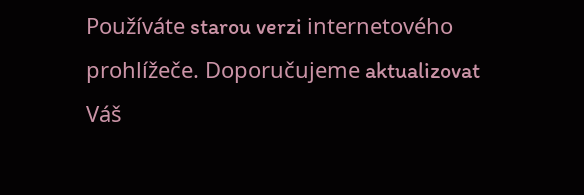Používáte starou verzi internetového prohlížeče. Doporučujeme aktualizovat Váš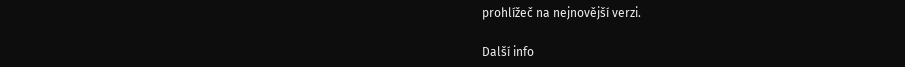prohlížeč na nejnovější verzi.

Další info